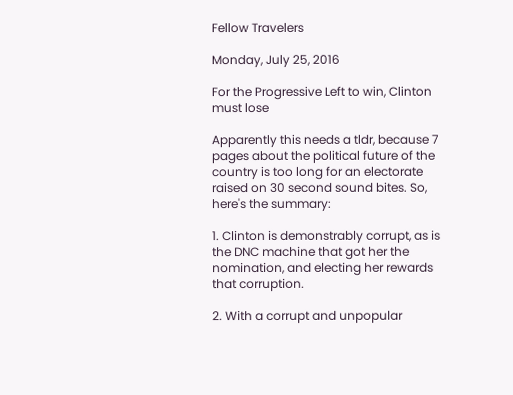Fellow Travelers

Monday, July 25, 2016

For the Progressive Left to win, Clinton must lose

Apparently this needs a tldr, because 7 pages about the political future of the country is too long for an electorate raised on 30 second sound bites. So, here's the summary:

1. Clinton is demonstrably corrupt, as is the DNC machine that got her the nomination, and electing her rewards that corruption.

2. With a corrupt and unpopular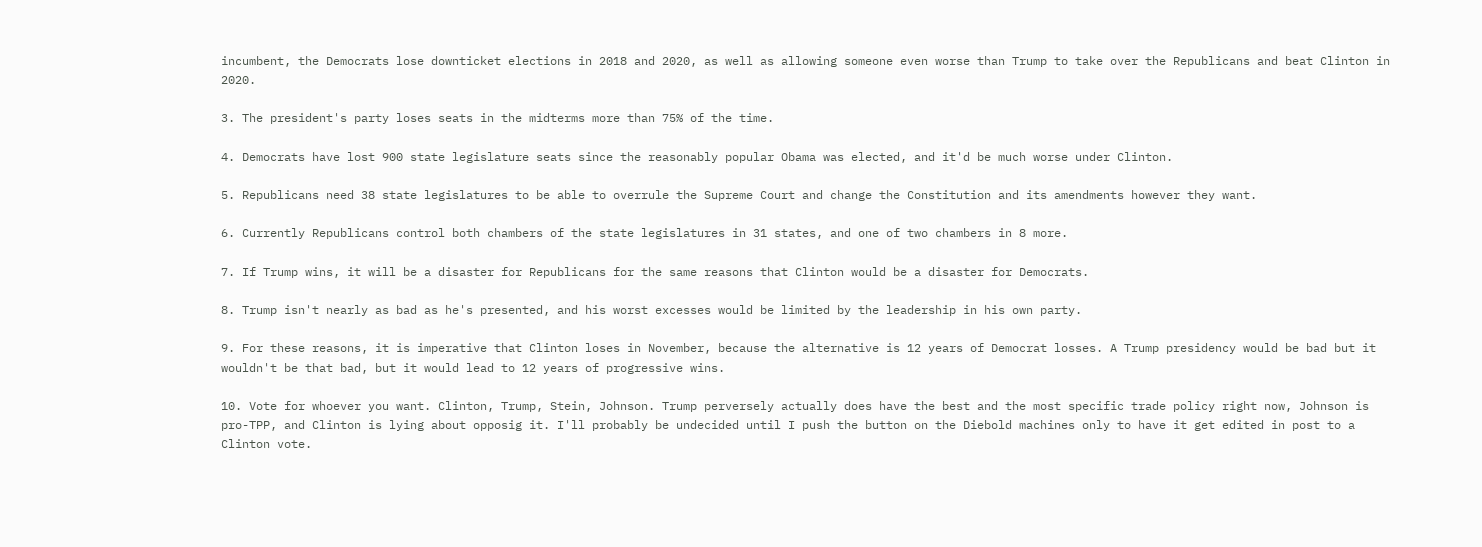incumbent, the Democrats lose downticket elections in 2018 and 2020, as well as allowing someone even worse than Trump to take over the Republicans and beat Clinton in 2020.

3. The president's party loses seats in the midterms more than 75% of the time.

4. Democrats have lost 900 state legislature seats since the reasonably popular Obama was elected, and it'd be much worse under Clinton.

5. Republicans need 38 state legislatures to be able to overrule the Supreme Court and change the Constitution and its amendments however they want.

6. Currently Republicans control both chambers of the state legislatures in 31 states, and one of two chambers in 8 more.

7. If Trump wins, it will be a disaster for Republicans for the same reasons that Clinton would be a disaster for Democrats.

8. Trump isn't nearly as bad as he's presented, and his worst excesses would be limited by the leadership in his own party.

9. For these reasons, it is imperative that Clinton loses in November, because the alternative is 12 years of Democrat losses. A Trump presidency would be bad but it wouldn't be that bad, but it would lead to 12 years of progressive wins.

10. Vote for whoever you want. Clinton, Trump, Stein, Johnson. Trump perversely actually does have the best and the most specific trade policy right now, Johnson is pro-TPP, and Clinton is lying about opposig it. I'll probably be undecided until I push the button on the Diebold machines only to have it get edited in post to a Clinton vote.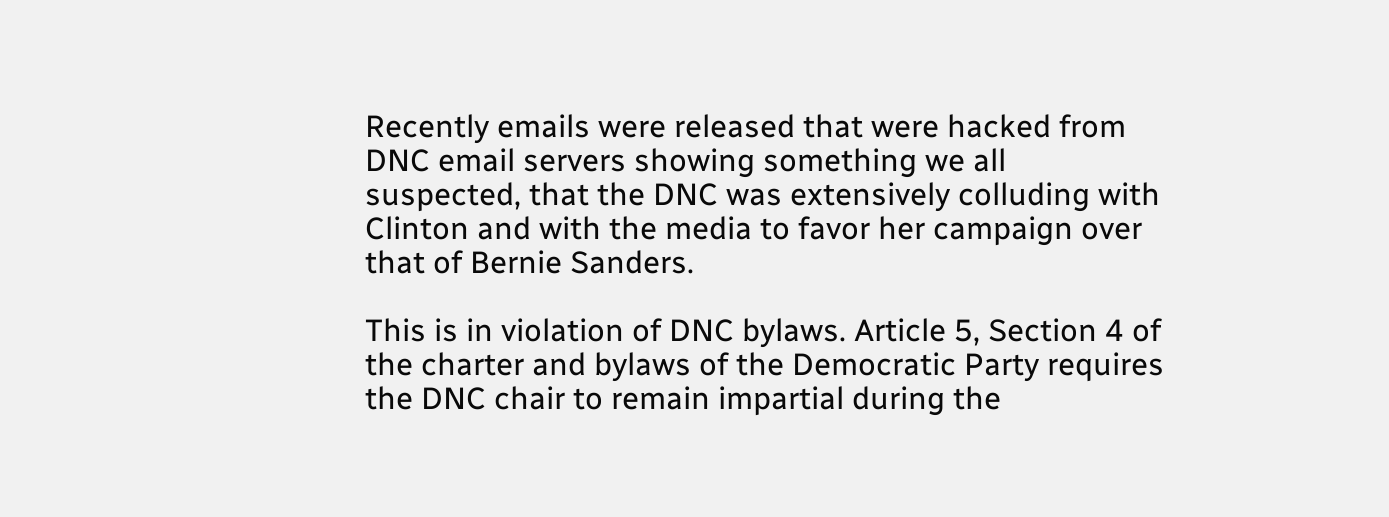Recently emails were released that were hacked from DNC email servers showing something we all suspected, that the DNC was extensively colluding with Clinton and with the media to favor her campaign over that of Bernie Sanders.

This is in violation of DNC bylaws. Article 5, Section 4 of the charter and bylaws of the Democratic Party requires the DNC chair to remain impartial during the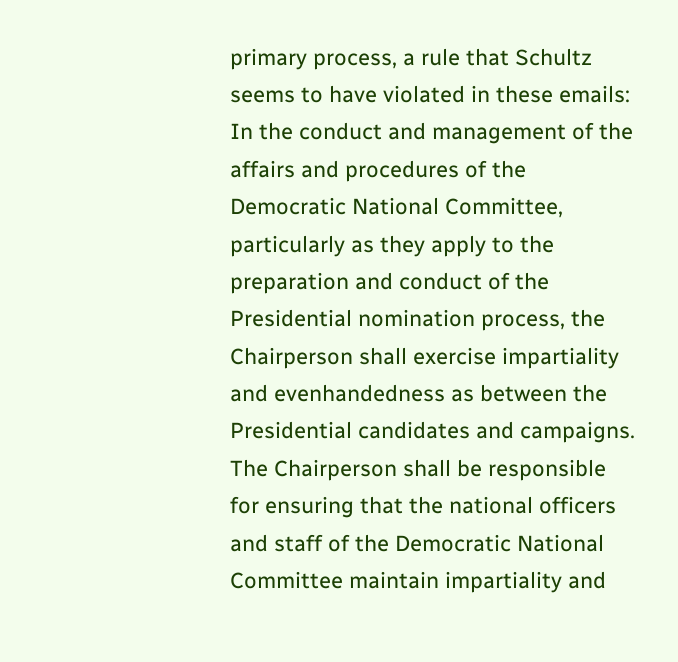primary process, a rule that Schultz seems to have violated in these emails:
In the conduct and management of the affairs and procedures of the Democratic National Committee, particularly as they apply to the preparation and conduct of the Presidential nomination process, the Chairperson shall exercise impartiality and evenhandedness as between the Presidential candidates and campaigns. The Chairperson shall be responsible for ensuring that the national officers and staff of the Democratic National Committee maintain impartiality and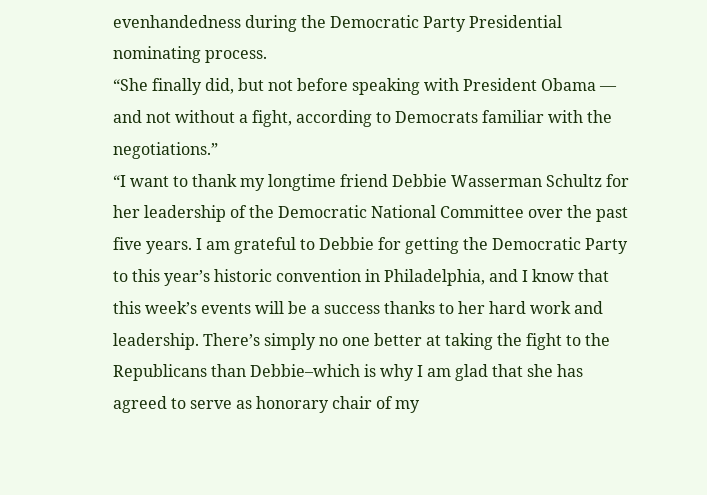evenhandedness during the Democratic Party Presidential nominating process.
“She finally did, but not before speaking with President Obama — and not without a fight, according to Democrats familiar with the negotiations.”
“I want to thank my longtime friend Debbie Wasserman Schultz for her leadership of the Democratic National Committee over the past five years. I am grateful to Debbie for getting the Democratic Party to this year’s historic convention in Philadelphia, and I know that this week’s events will be a success thanks to her hard work and leadership. There’s simply no one better at taking the fight to the Republicans than Debbie–which is why I am glad that she has agreed to serve as honorary chair of my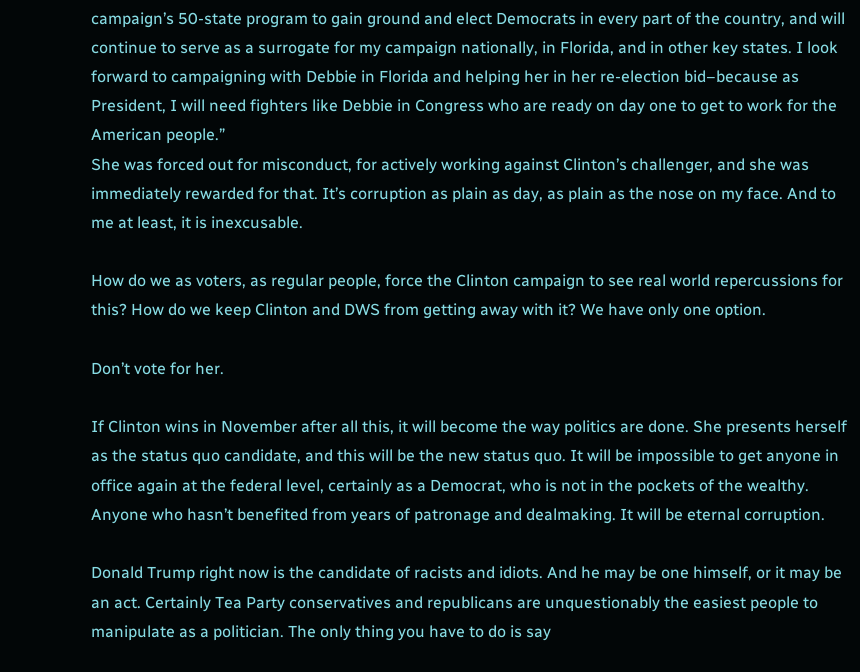campaign’s 50-state program to gain ground and elect Democrats in every part of the country, and will continue to serve as a surrogate for my campaign nationally, in Florida, and in other key states. I look forward to campaigning with Debbie in Florida and helping her in her re-election bid–because as President, I will need fighters like Debbie in Congress who are ready on day one to get to work for the American people.”
She was forced out for misconduct, for actively working against Clinton’s challenger, and she was immediately rewarded for that. It’s corruption as plain as day, as plain as the nose on my face. And to me at least, it is inexcusable.

How do we as voters, as regular people, force the Clinton campaign to see real world repercussions for this? How do we keep Clinton and DWS from getting away with it? We have only one option.

Don’t vote for her.

If Clinton wins in November after all this, it will become the way politics are done. She presents herself as the status quo candidate, and this will be the new status quo. It will be impossible to get anyone in office again at the federal level, certainly as a Democrat, who is not in the pockets of the wealthy. Anyone who hasn’t benefited from years of patronage and dealmaking. It will be eternal corruption.

Donald Trump right now is the candidate of racists and idiots. And he may be one himself, or it may be an act. Certainly Tea Party conservatives and republicans are unquestionably the easiest people to manipulate as a politician. The only thing you have to do is say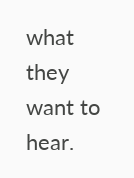what they want to hear.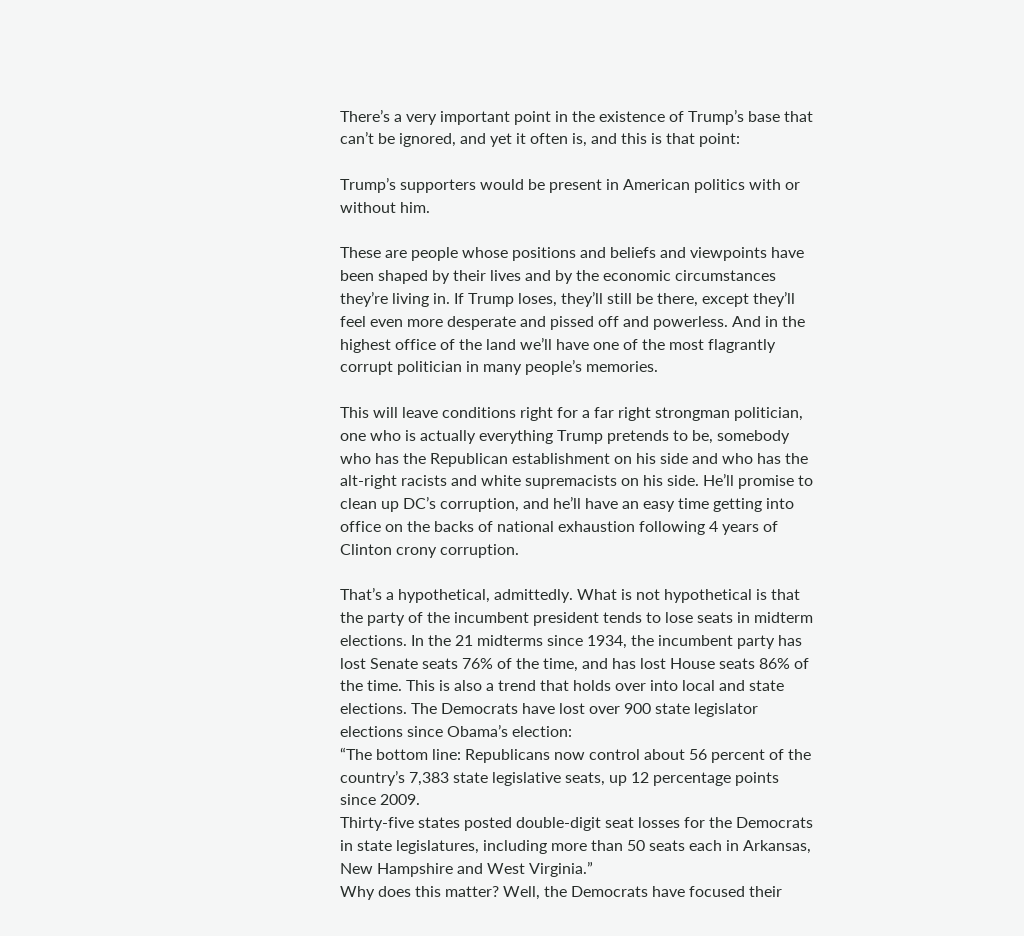There’s a very important point in the existence of Trump’s base that can’t be ignored, and yet it often is, and this is that point:

Trump’s supporters would be present in American politics with or without him.

These are people whose positions and beliefs and viewpoints have been shaped by their lives and by the economic circumstances they’re living in. If Trump loses, they’ll still be there, except they’ll feel even more desperate and pissed off and powerless. And in the highest office of the land we’ll have one of the most flagrantly corrupt politician in many people’s memories.

This will leave conditions right for a far right strongman politician, one who is actually everything Trump pretends to be, somebody who has the Republican establishment on his side and who has the alt-right racists and white supremacists on his side. He’ll promise to clean up DC’s corruption, and he’ll have an easy time getting into office on the backs of national exhaustion following 4 years of Clinton crony corruption.

That’s a hypothetical, admittedly. What is not hypothetical is that the party of the incumbent president tends to lose seats in midterm elections. In the 21 midterms since 1934, the incumbent party has lost Senate seats 76% of the time, and has lost House seats 86% of the time. This is also a trend that holds over into local and state elections. The Democrats have lost over 900 state legislator elections since Obama’s election:
“The bottom line: Republicans now control about 56 percent of the country’s 7,383 state legislative seats, up 12 percentage points since 2009.
Thirty-five states posted double-digit seat losses for the Democrats in state legislatures, including more than 50 seats each in Arkansas, New Hampshire and West Virginia.”
Why does this matter? Well, the Democrats have focused their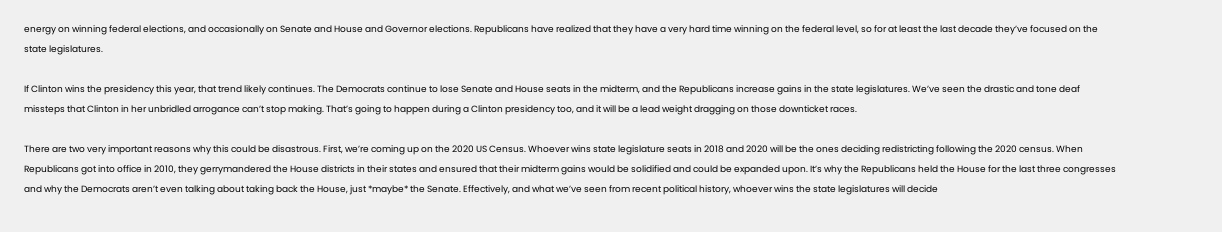energy on winning federal elections, and occasionally on Senate and House and Governor elections. Republicans have realized that they have a very hard time winning on the federal level, so for at least the last decade they’ve focused on the state legislatures.

If Clinton wins the presidency this year, that trend likely continues. The Democrats continue to lose Senate and House seats in the midterm, and the Republicans increase gains in the state legislatures. We’ve seen the drastic and tone deaf missteps that Clinton in her unbridled arrogance can’t stop making. That’s going to happen during a Clinton presidency too, and it will be a lead weight dragging on those downticket races.

There are two very important reasons why this could be disastrous. First, we’re coming up on the 2020 US Census. Whoever wins state legislature seats in 2018 and 2020 will be the ones deciding redistricting following the 2020 census. When Republicans got into office in 2010, they gerrymandered the House districts in their states and ensured that their midterm gains would be solidified and could be expanded upon. It’s why the Republicans held the House for the last three congresses and why the Democrats aren’t even talking about taking back the House, just *maybe* the Senate. Effectively, and what we’ve seen from recent political history, whoever wins the state legislatures will decide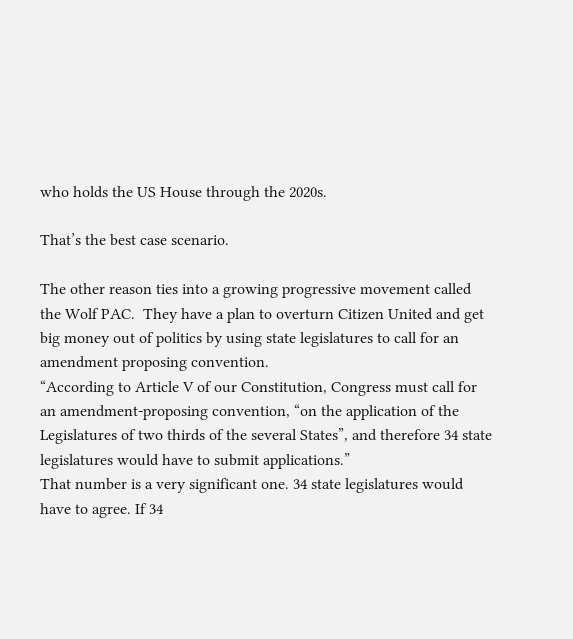who holds the US House through the 2020s.

That’s the best case scenario.

The other reason ties into a growing progressive movement called the Wolf PAC.  They have a plan to overturn Citizen United and get big money out of politics by using state legislatures to call for an amendment proposing convention.
“According to Article V of our Constitution, Congress must call for an amendment-proposing convention, “on the application of the Legislatures of two thirds of the several States”, and therefore 34 state legislatures would have to submit applications.”
That number is a very significant one. 34 state legislatures would have to agree. If 34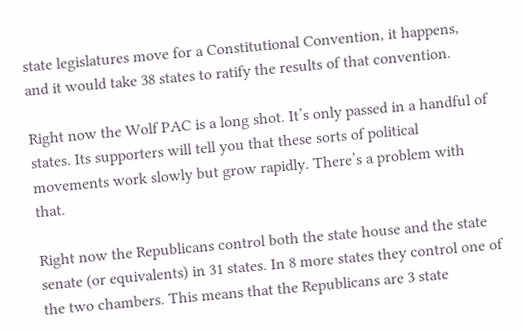state legislatures move for a Constitutional Convention, it happens, and it would take 38 states to ratify the results of that convention.

Right now the Wolf PAC is a long shot. It’s only passed in a handful of states. Its supporters will tell you that these sorts of political movements work slowly but grow rapidly. There’s a problem with that.

Right now the Republicans control both the state house and the state senate (or equivalents) in 31 states. In 8 more states they control one of the two chambers. This means that the Republicans are 3 state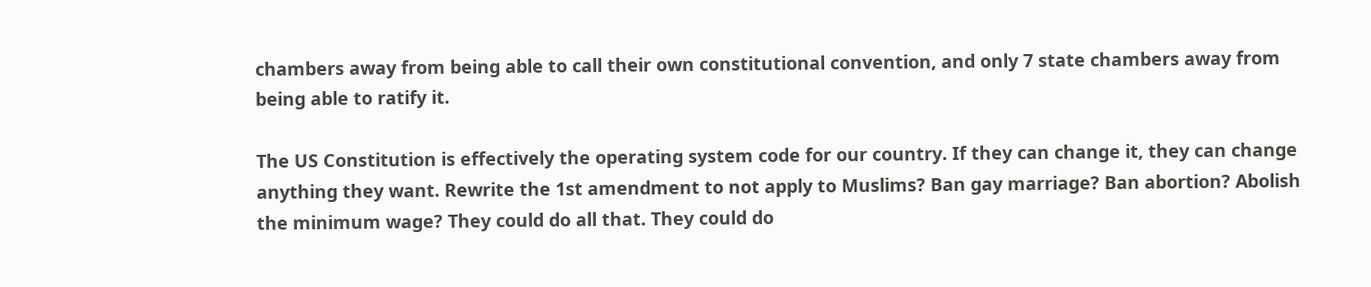chambers away from being able to call their own constitutional convention, and only 7 state chambers away from being able to ratify it.

The US Constitution is effectively the operating system code for our country. If they can change it, they can change anything they want. Rewrite the 1st amendment to not apply to Muslims? Ban gay marriage? Ban abortion? Abolish the minimum wage? They could do all that. They could do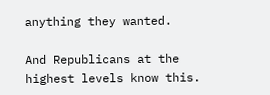anything they wanted.

And Republicans at the highest levels know this.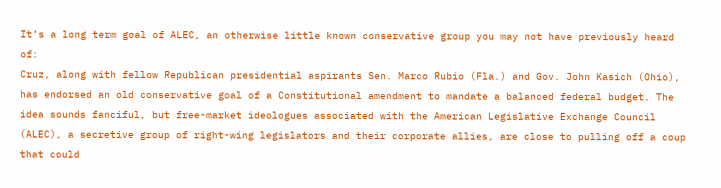It’s a long term goal of ALEC, an otherwise little known conservative group you may not have previously heard of:
Cruz, along with fellow Republican presidential aspirants Sen. Marco Rubio (Fla.) and Gov. John Kasich (Ohio), has endorsed an old conservative goal of a Constitutional amendment to mandate a balanced federal budget. The idea sounds fanciful, but free-market ideologues associated with the American Legislative Exchange Council (ALEC), a secretive group of right-wing legislators and their corporate allies, are close to pulling off a coup that could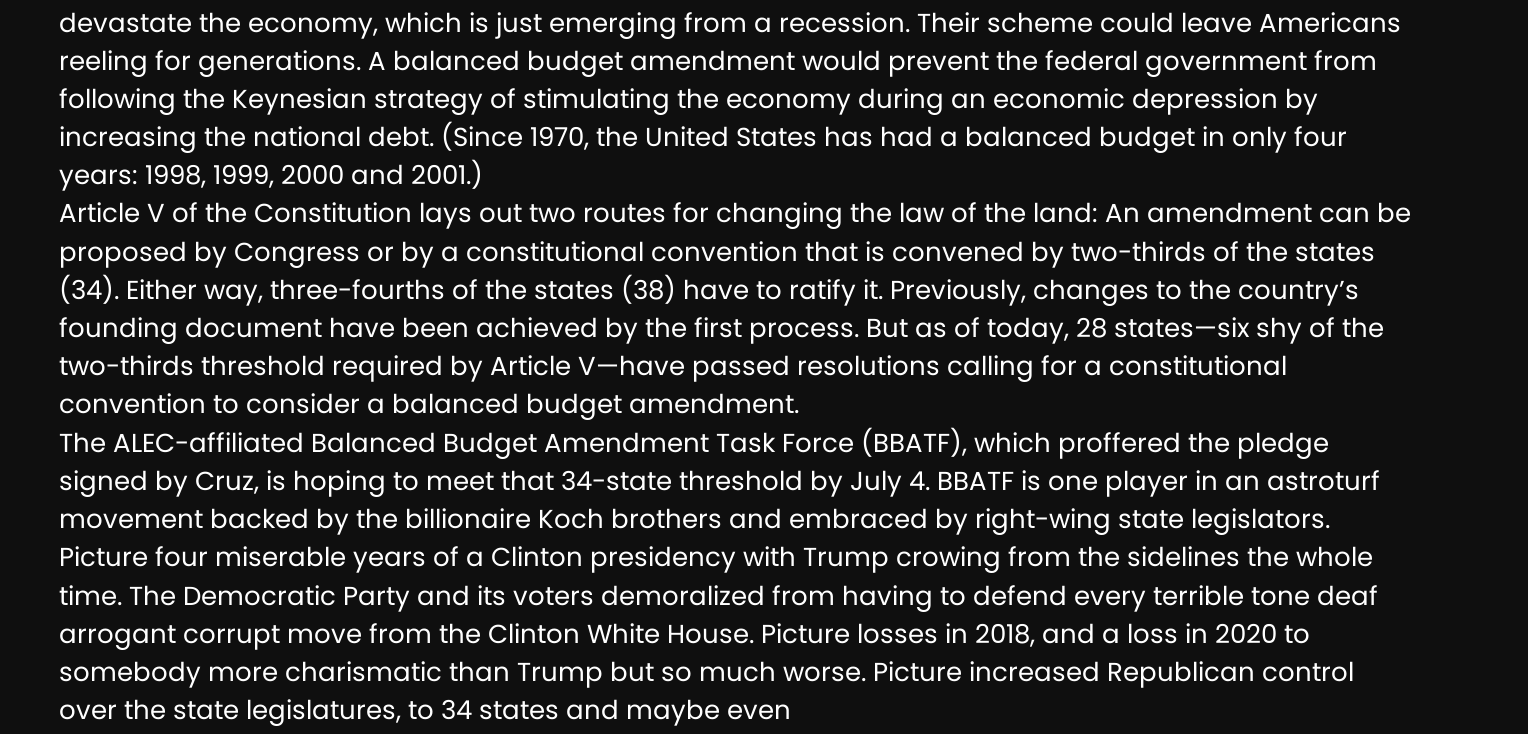devastate the economy, which is just emerging from a recession. Their scheme could leave Americans reeling for generations. A balanced budget amendment would prevent the federal government from following the Keynesian strategy of stimulating the economy during an economic depression by increasing the national debt. (Since 1970, the United States has had a balanced budget in only four years: 1998, 1999, 2000 and 2001.)
Article V of the Constitution lays out two routes for changing the law of the land: An amendment can be proposed by Congress or by a constitutional convention that is convened by two-thirds of the states (34). Either way, three-fourths of the states (38) have to ratify it. Previously, changes to the country’s founding document have been achieved by the first process. But as of today, 28 states—six shy of the two-thirds threshold required by Article V—have passed resolutions calling for a constitutional convention to consider a balanced budget amendment.
The ALEC-affiliated Balanced Budget Amendment Task Force (BBATF), which proffered the pledge signed by Cruz, is hoping to meet that 34-state threshold by July 4. BBATF is one player in an astroturf movement backed by the billionaire Koch brothers and embraced by right-wing state legislators.
Picture four miserable years of a Clinton presidency with Trump crowing from the sidelines the whole time. The Democratic Party and its voters demoralized from having to defend every terrible tone deaf arrogant corrupt move from the Clinton White House. Picture losses in 2018, and a loss in 2020 to somebody more charismatic than Trump but so much worse. Picture increased Republican control over the state legislatures, to 34 states and maybe even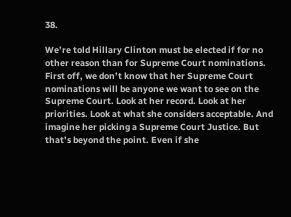38.

We’re told Hillary Clinton must be elected if for no other reason than for Supreme Court nominations. First off, we don’t know that her Supreme Court nominations will be anyone we want to see on the Supreme Court. Look at her record. Look at her priorities. Look at what she considers acceptable. And imagine her picking a Supreme Court Justice. But that’s beyond the point. Even if she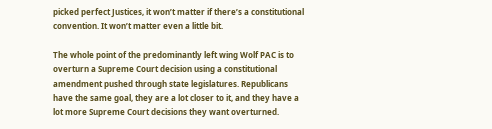picked perfect Justices, it won’t matter if there’s a constitutional convention. It won’t matter even a little bit.

The whole point of the predominantly left wing Wolf PAC is to overturn a Supreme Court decision using a constitutional amendment pushed through state legislatures. Republicans have the same goal, they are a lot closer to it, and they have a lot more Supreme Court decisions they want overturned.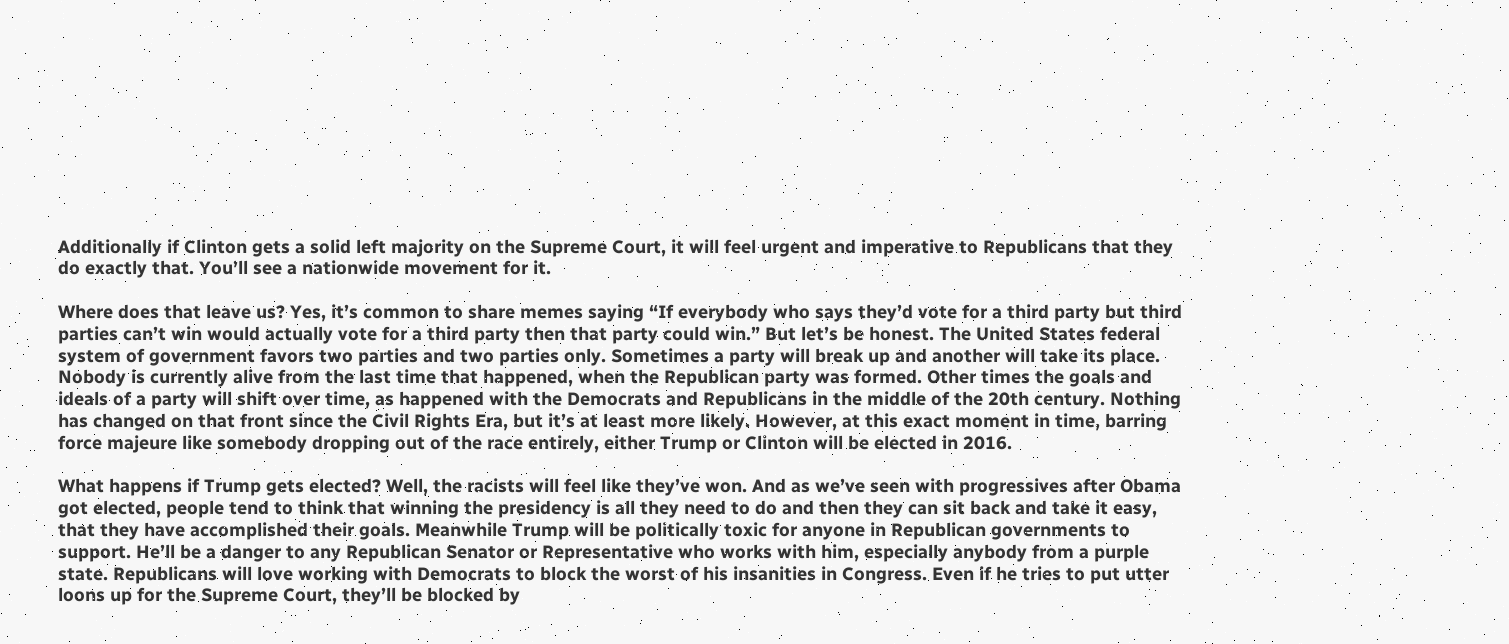Additionally if Clinton gets a solid left majority on the Supreme Court, it will feel urgent and imperative to Republicans that they do exactly that. You’ll see a nationwide movement for it.

Where does that leave us? Yes, it’s common to share memes saying “If everybody who says they’d vote for a third party but third parties can’t win would actually vote for a third party then that party could win.” But let’s be honest. The United States federal system of government favors two parties and two parties only. Sometimes a party will break up and another will take its place. Nobody is currently alive from the last time that happened, when the Republican party was formed. Other times the goals and ideals of a party will shift over time, as happened with the Democrats and Republicans in the middle of the 20th century. Nothing has changed on that front since the Civil Rights Era, but it’s at least more likely. However, at this exact moment in time, barring force majeure like somebody dropping out of the race entirely, either Trump or Clinton will be elected in 2016.

What happens if Trump gets elected? Well, the racists will feel like they’ve won. And as we’ve seen with progressives after Obama got elected, people tend to think that winning the presidency is all they need to do and then they can sit back and take it easy, that they have accomplished their goals. Meanwhile Trump will be politically toxic for anyone in Republican governments to support. He’ll be a danger to any Republican Senator or Representative who works with him, especially anybody from a purple state. Republicans will love working with Democrats to block the worst of his insanities in Congress. Even if he tries to put utter loons up for the Supreme Court, they’ll be blocked by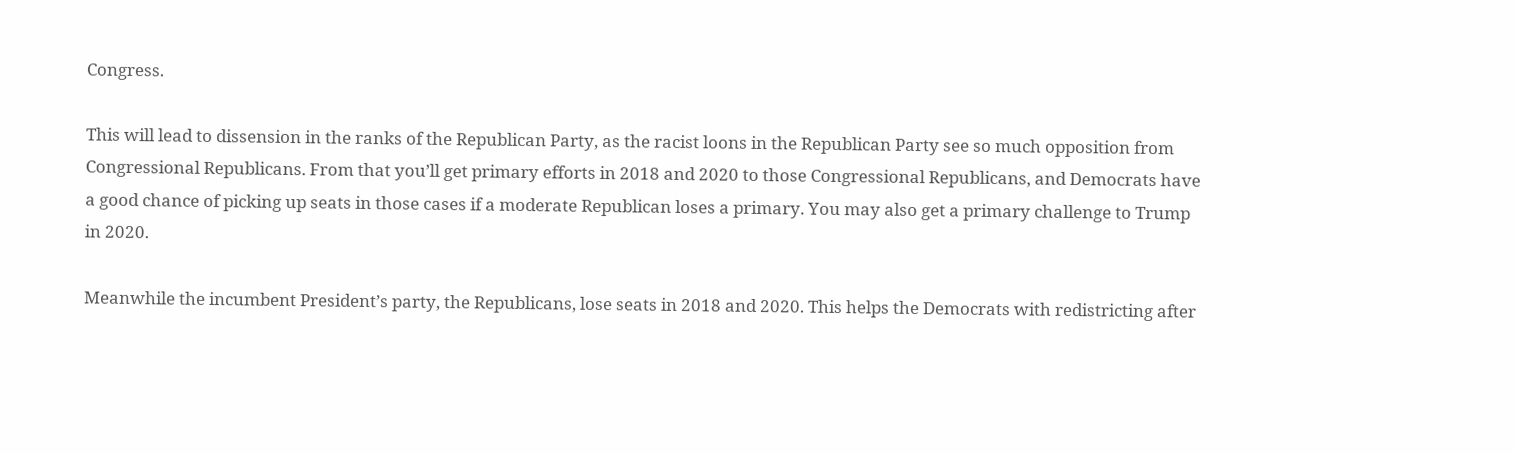Congress.

This will lead to dissension in the ranks of the Republican Party, as the racist loons in the Republican Party see so much opposition from Congressional Republicans. From that you’ll get primary efforts in 2018 and 2020 to those Congressional Republicans, and Democrats have a good chance of picking up seats in those cases if a moderate Republican loses a primary. You may also get a primary challenge to Trump in 2020.

Meanwhile the incumbent President’s party, the Republicans, lose seats in 2018 and 2020. This helps the Democrats with redistricting after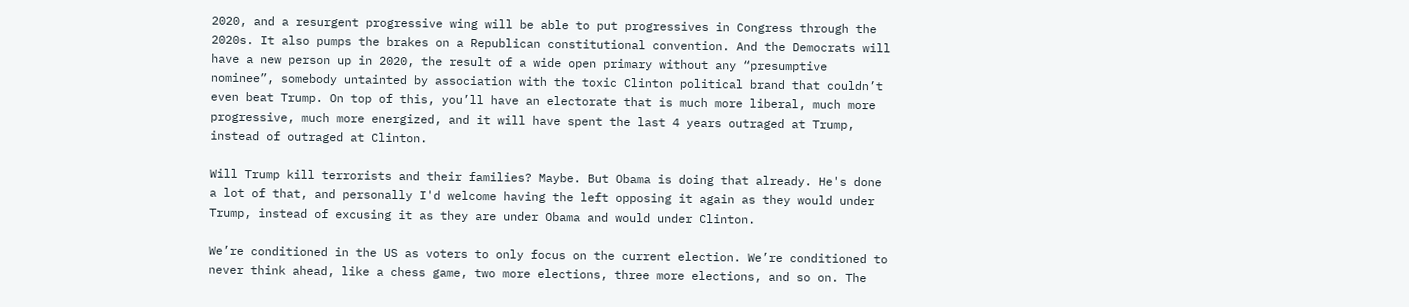2020, and a resurgent progressive wing will be able to put progressives in Congress through the 2020s. It also pumps the brakes on a Republican constitutional convention. And the Democrats will have a new person up in 2020, the result of a wide open primary without any “presumptive nominee”, somebody untainted by association with the toxic Clinton political brand that couldn’t even beat Trump. On top of this, you’ll have an electorate that is much more liberal, much more progressive, much more energized, and it will have spent the last 4 years outraged at Trump, instead of outraged at Clinton.

Will Trump kill terrorists and their families? Maybe. But Obama is doing that already. He's done a lot of that, and personally I'd welcome having the left opposing it again as they would under Trump, instead of excusing it as they are under Obama and would under Clinton.

We’re conditioned in the US as voters to only focus on the current election. We’re conditioned to never think ahead, like a chess game, two more elections, three more elections, and so on. The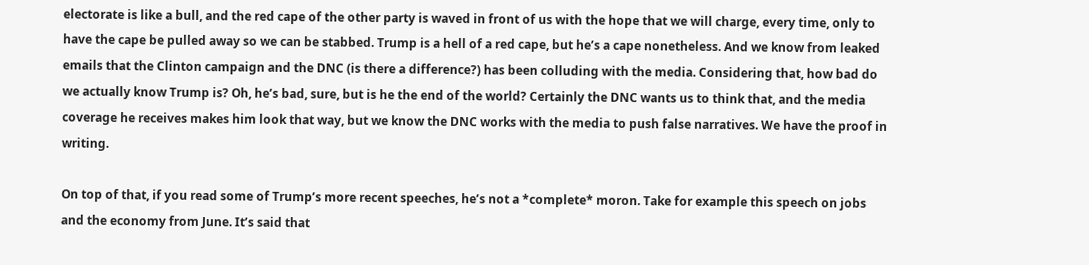electorate is like a bull, and the red cape of the other party is waved in front of us with the hope that we will charge, every time, only to have the cape be pulled away so we can be stabbed. Trump is a hell of a red cape, but he’s a cape nonetheless. And we know from leaked emails that the Clinton campaign and the DNC (is there a difference?) has been colluding with the media. Considering that, how bad do we actually know Trump is? Oh, he’s bad, sure, but is he the end of the world? Certainly the DNC wants us to think that, and the media coverage he receives makes him look that way, but we know the DNC works with the media to push false narratives. We have the proof in writing.

On top of that, if you read some of Trump’s more recent speeches, he’s not a *complete* moron. Take for example this speech on jobs and the economy from June. It’s said that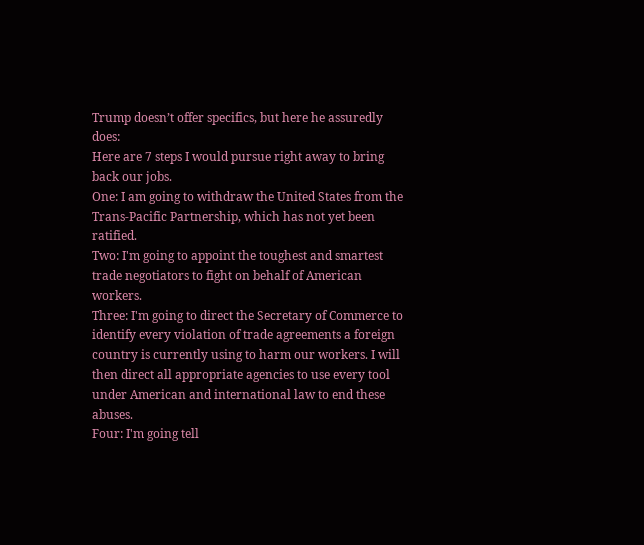Trump doesn’t offer specifics, but here he assuredly does:
Here are 7 steps I would pursue right away to bring back our jobs.
One: I am going to withdraw the United States from the Trans-Pacific Partnership, which has not yet been ratified.
Two: I'm going to appoint the toughest and smartest trade negotiators to fight on behalf of American workers.
Three: I'm going to direct the Secretary of Commerce to identify every violation of trade agreements a foreign country is currently using to harm our workers. I will then direct all appropriate agencies to use every tool under American and international law to end these abuses.
Four: I'm going tell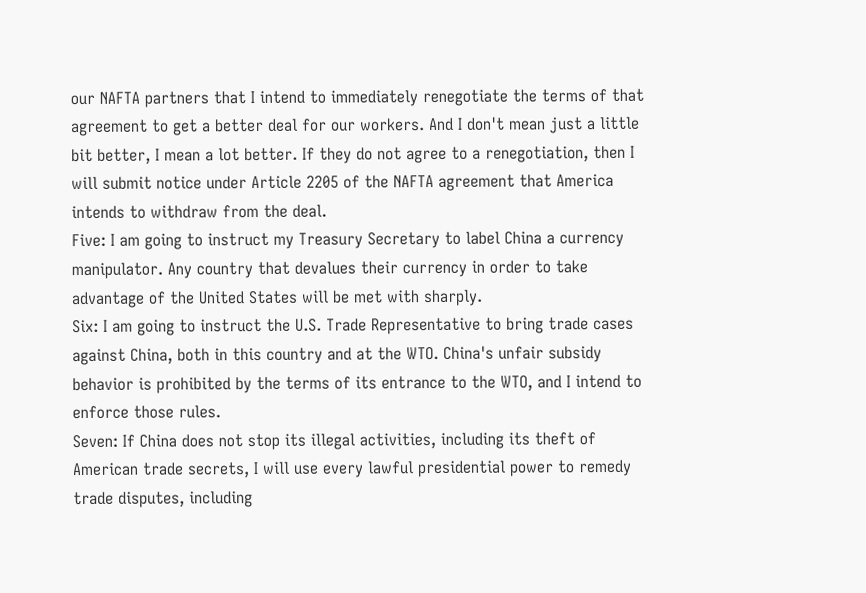our NAFTA partners that I intend to immediately renegotiate the terms of that agreement to get a better deal for our workers. And I don't mean just a little bit better, I mean a lot better. If they do not agree to a renegotiation, then I will submit notice under Article 2205 of the NAFTA agreement that America intends to withdraw from the deal.
Five: I am going to instruct my Treasury Secretary to label China a currency manipulator. Any country that devalues their currency in order to take advantage of the United States will be met with sharply.
Six: I am going to instruct the U.S. Trade Representative to bring trade cases against China, both in this country and at the WTO. China's unfair subsidy behavior is prohibited by the terms of its entrance to the WTO, and I intend to enforce those rules.
Seven: If China does not stop its illegal activities, including its theft of American trade secrets, I will use every lawful presidential power to remedy trade disputes, including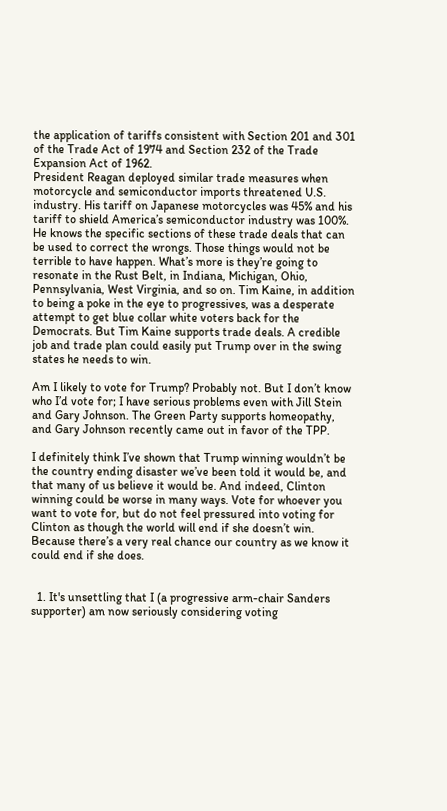the application of tariffs consistent with Section 201 and 301 of the Trade Act of 1974 and Section 232 of the Trade Expansion Act of 1962.
President Reagan deployed similar trade measures when motorcycle and semiconductor imports threatened U.S. industry. His tariff on Japanese motorcycles was 45% and his tariff to shield America’s semiconductor industry was 100%.
He knows the specific sections of these trade deals that can be used to correct the wrongs. Those things would not be terrible to have happen. What’s more is they’re going to resonate in the Rust Belt, in Indiana, Michigan, Ohio, Pennsylvania, West Virginia, and so on. Tim Kaine, in addition to being a poke in the eye to progressives, was a desperate attempt to get blue collar white voters back for the Democrats. But Tim Kaine supports trade deals. A credible job and trade plan could easily put Trump over in the swing states he needs to win.

Am I likely to vote for Trump? Probably not. But I don’t know who I’d vote for; I have serious problems even with Jill Stein and Gary Johnson. The Green Party supports homeopathy, and Gary Johnson recently came out in favor of the TPP.

I definitely think I’ve shown that Trump winning wouldn’t be the country ending disaster we’ve been told it would be, and that many of us believe it would be. And indeed, Clinton winning could be worse in many ways. Vote for whoever you want to vote for, but do not feel pressured into voting for Clinton as though the world will end if she doesn’t win. Because there’s a very real chance our country as we know it could end if she does.


  1. It's unsettling that I (a progressive arm-chair Sanders supporter) am now seriously considering voting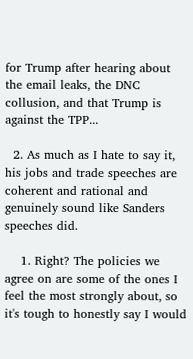for Trump after hearing about the email leaks, the DNC collusion, and that Trump is against the TPP...

  2. As much as I hate to say it, his jobs and trade speeches are coherent and rational and genuinely sound like Sanders speeches did.

    1. Right? The policies we agree on are some of the ones I feel the most strongly about, so it's tough to honestly say I would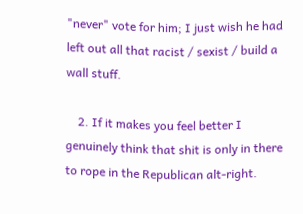"never" vote for him; I just wish he had left out all that racist / sexist / build a wall stuff.

    2. If it makes you feel better I genuinely think that shit is only in there to rope in the Republican alt-right.